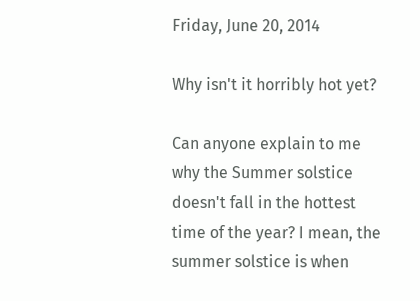Friday, June 20, 2014

Why isn't it horribly hot yet?

Can anyone explain to me why the Summer solstice doesn't fall in the hottest time of the year? I mean, the summer solstice is when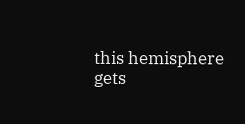this hemisphere gets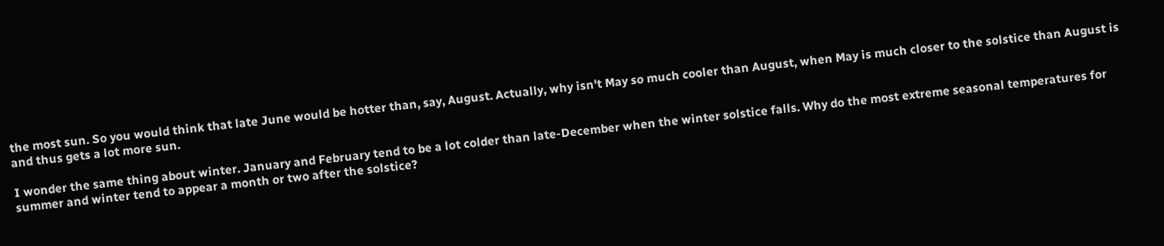the most sun. So you would think that late June would be hotter than, say, August. Actually, why isn't May so much cooler than August, when May is much closer to the solstice than August is and thus gets a lot more sun.

I wonder the same thing about winter. January and February tend to be a lot colder than late-December when the winter solstice falls. Why do the most extreme seasonal temperatures for summer and winter tend to appear a month or two after the solstice?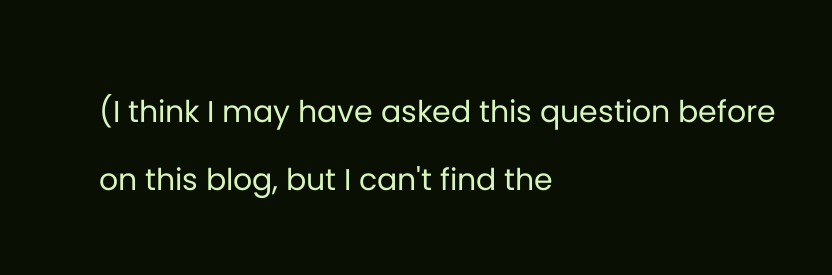(I think I may have asked this question before on this blog, but I can't find the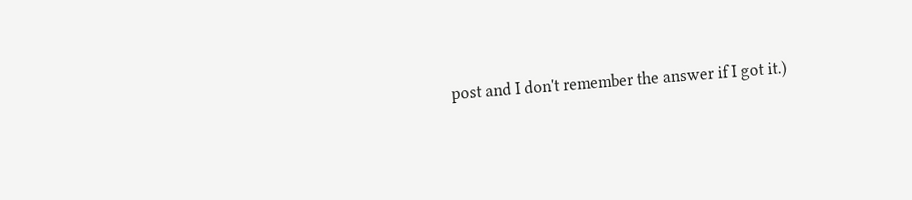post and I don't remember the answer if I got it.)